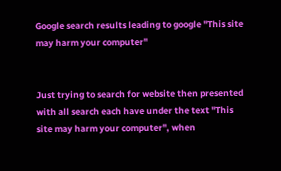Google search results leading to google "This site may harm your computer"


Just trying to search for website then presented with all search each have under the text "This site may harm your computer", when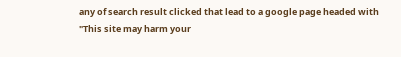any of search result clicked that lead to a google page headed with "This site may harm your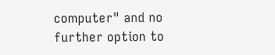computer" and no further option to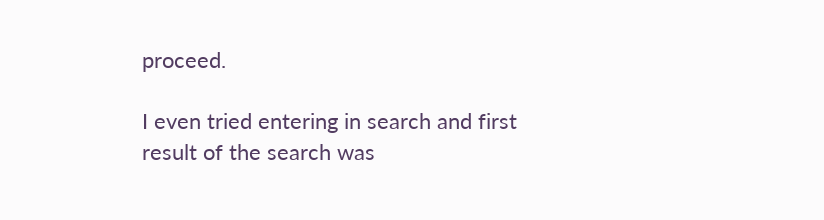proceed.

I even tried entering in search and first result of the search was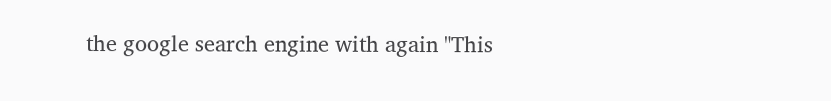the google search engine with again "This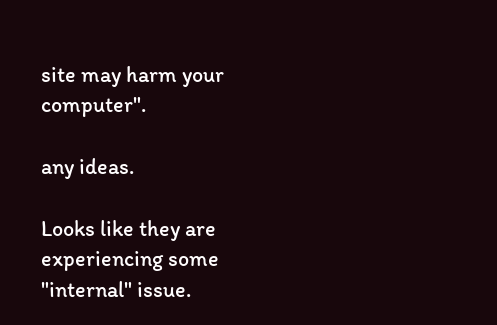site may harm your computer".

any ideas.

Looks like they are experiencing some "internal" issue.